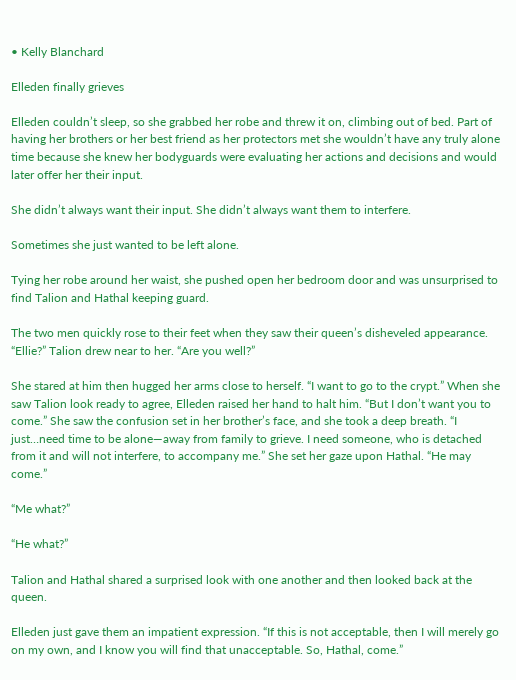• Kelly Blanchard

Elleden finally grieves

Elleden couldn’t sleep, so she grabbed her robe and threw it on, climbing out of bed. Part of having her brothers or her best friend as her protectors met she wouldn’t have any truly alone time because she knew her bodyguards were evaluating her actions and decisions and would later offer her their input.

She didn’t always want their input. She didn’t always want them to interfere.

Sometimes she just wanted to be left alone.

Tying her robe around her waist, she pushed open her bedroom door and was unsurprised to find Talion and Hathal keeping guard.

The two men quickly rose to their feet when they saw their queen’s disheveled appearance. “Ellie?” Talion drew near to her. “Are you well?”

She stared at him then hugged her arms close to herself. “I want to go to the crypt.” When she saw Talion look ready to agree, Elleden raised her hand to halt him. “But I don’t want you to come.” She saw the confusion set in her brother’s face, and she took a deep breath. “I just…need time to be alone—away from family to grieve. I need someone, who is detached from it and will not interfere, to accompany me.” She set her gaze upon Hathal. “He may come.”

“Me what?”

“He what?”

Talion and Hathal shared a surprised look with one another and then looked back at the queen.

Elleden just gave them an impatient expression. “If this is not acceptable, then I will merely go on my own, and I know you will find that unacceptable. So, Hathal, come.”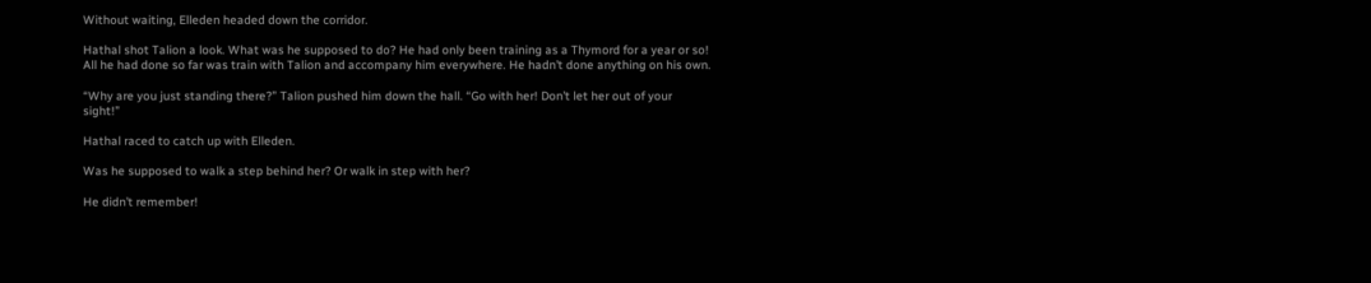Without waiting, Elleden headed down the corridor.

Hathal shot Talion a look. What was he supposed to do? He had only been training as a Thymord for a year or so! All he had done so far was train with Talion and accompany him everywhere. He hadn’t done anything on his own.

“Why are you just standing there?” Talion pushed him down the hall. “Go with her! Don’t let her out of your sight!”

Hathal raced to catch up with Elleden.

Was he supposed to walk a step behind her? Or walk in step with her?

He didn’t remember!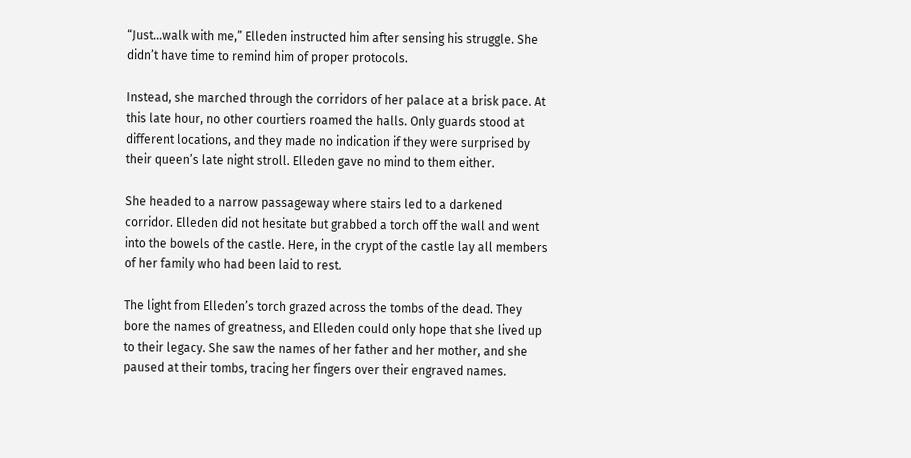“Just…walk with me,” Elleden instructed him after sensing his struggle. She didn’t have time to remind him of proper protocols.

Instead, she marched through the corridors of her palace at a brisk pace. At this late hour, no other courtiers roamed the halls. Only guards stood at different locations, and they made no indication if they were surprised by their queen’s late night stroll. Elleden gave no mind to them either.

She headed to a narrow passageway where stairs led to a darkened corridor. Elleden did not hesitate but grabbed a torch off the wall and went into the bowels of the castle. Here, in the crypt of the castle lay all members of her family who had been laid to rest.

The light from Elleden’s torch grazed across the tombs of the dead. They bore the names of greatness, and Elleden could only hope that she lived up to their legacy. She saw the names of her father and her mother, and she paused at their tombs, tracing her fingers over their engraved names.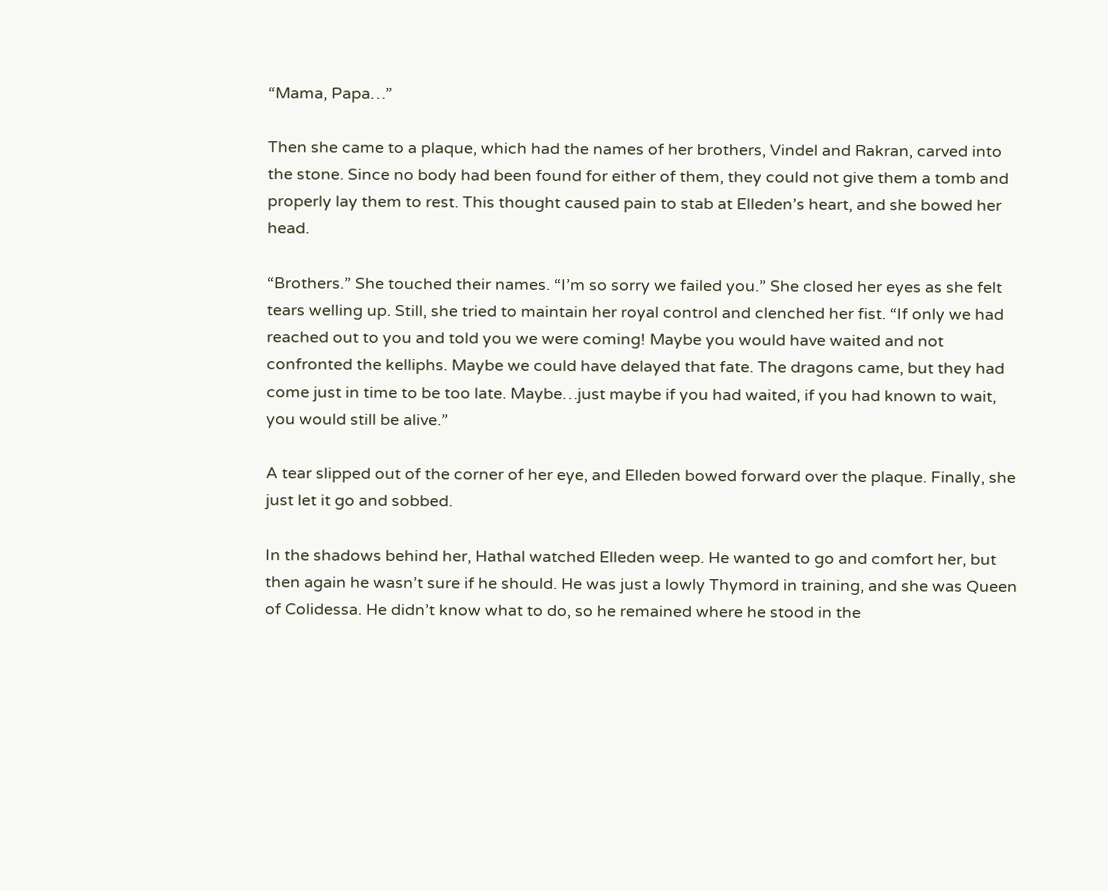“Mama, Papa…”

Then she came to a plaque, which had the names of her brothers, Vindel and Rakran, carved into the stone. Since no body had been found for either of them, they could not give them a tomb and properly lay them to rest. This thought caused pain to stab at Elleden’s heart, and she bowed her head.

“Brothers.” She touched their names. “I’m so sorry we failed you.” She closed her eyes as she felt tears welling up. Still, she tried to maintain her royal control and clenched her fist. “If only we had reached out to you and told you we were coming! Maybe you would have waited and not confronted the kelliphs. Maybe we could have delayed that fate. The dragons came, but they had come just in time to be too late. Maybe…just maybe if you had waited, if you had known to wait, you would still be alive.”

A tear slipped out of the corner of her eye, and Elleden bowed forward over the plaque. Finally, she just let it go and sobbed.

In the shadows behind her, Hathal watched Elleden weep. He wanted to go and comfort her, but then again he wasn’t sure if he should. He was just a lowly Thymord in training, and she was Queen of Colidessa. He didn’t know what to do, so he remained where he stood in the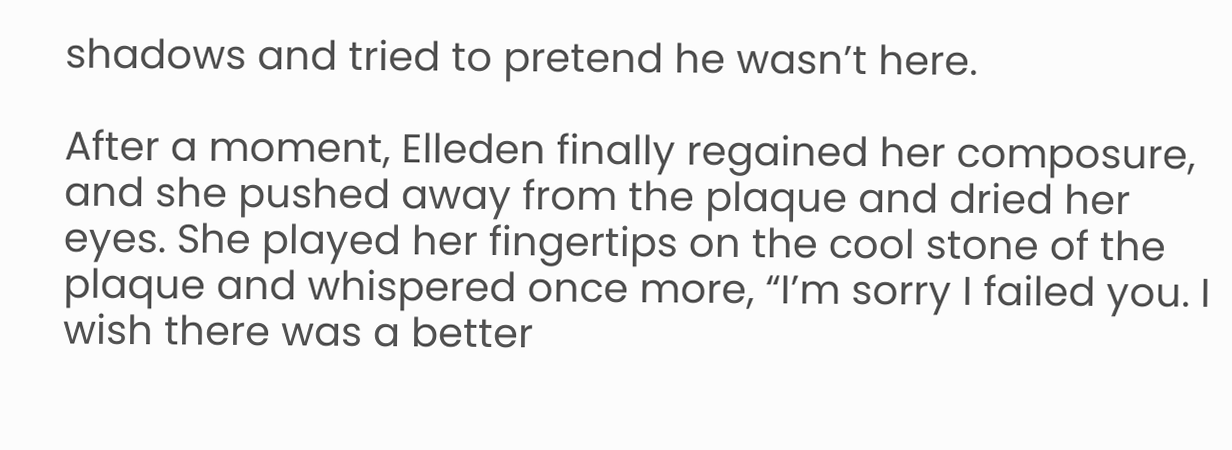shadows and tried to pretend he wasn’t here.

After a moment, Elleden finally regained her composure, and she pushed away from the plaque and dried her eyes. She played her fingertips on the cool stone of the plaque and whispered once more, “I’m sorry I failed you. I wish there was a better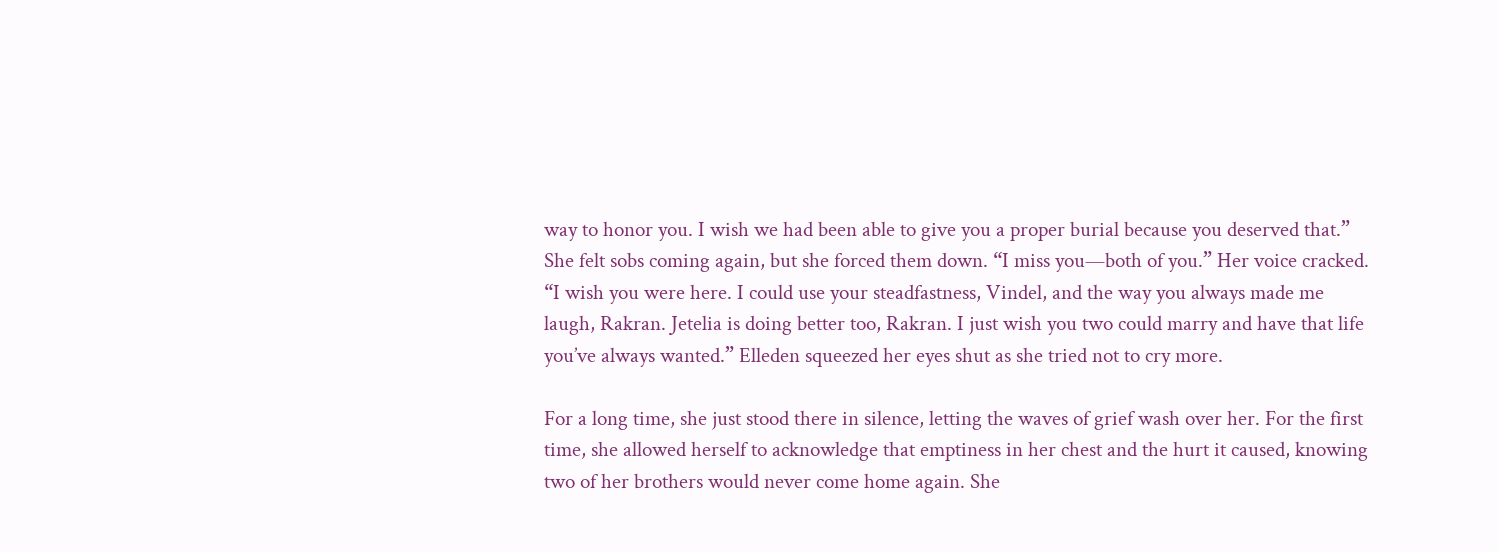way to honor you. I wish we had been able to give you a proper burial because you deserved that.” She felt sobs coming again, but she forced them down. “I miss you—both of you.” Her voice cracked. “I wish you were here. I could use your steadfastness, Vindel, and the way you always made me laugh, Rakran. Jetelia is doing better too, Rakran. I just wish you two could marry and have that life you’ve always wanted.” Elleden squeezed her eyes shut as she tried not to cry more.

For a long time, she just stood there in silence, letting the waves of grief wash over her. For the first time, she allowed herself to acknowledge that emptiness in her chest and the hurt it caused, knowing two of her brothers would never come home again. She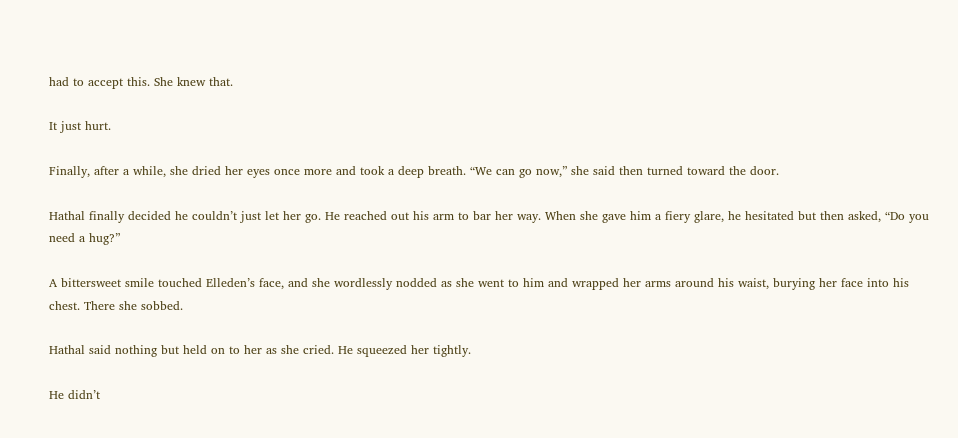had to accept this. She knew that.

It just hurt.

Finally, after a while, she dried her eyes once more and took a deep breath. “We can go now,” she said then turned toward the door.

Hathal finally decided he couldn’t just let her go. He reached out his arm to bar her way. When she gave him a fiery glare, he hesitated but then asked, “Do you need a hug?”

A bittersweet smile touched Elleden’s face, and she wordlessly nodded as she went to him and wrapped her arms around his waist, burying her face into his chest. There she sobbed.

Hathal said nothing but held on to her as she cried. He squeezed her tightly.

He didn’t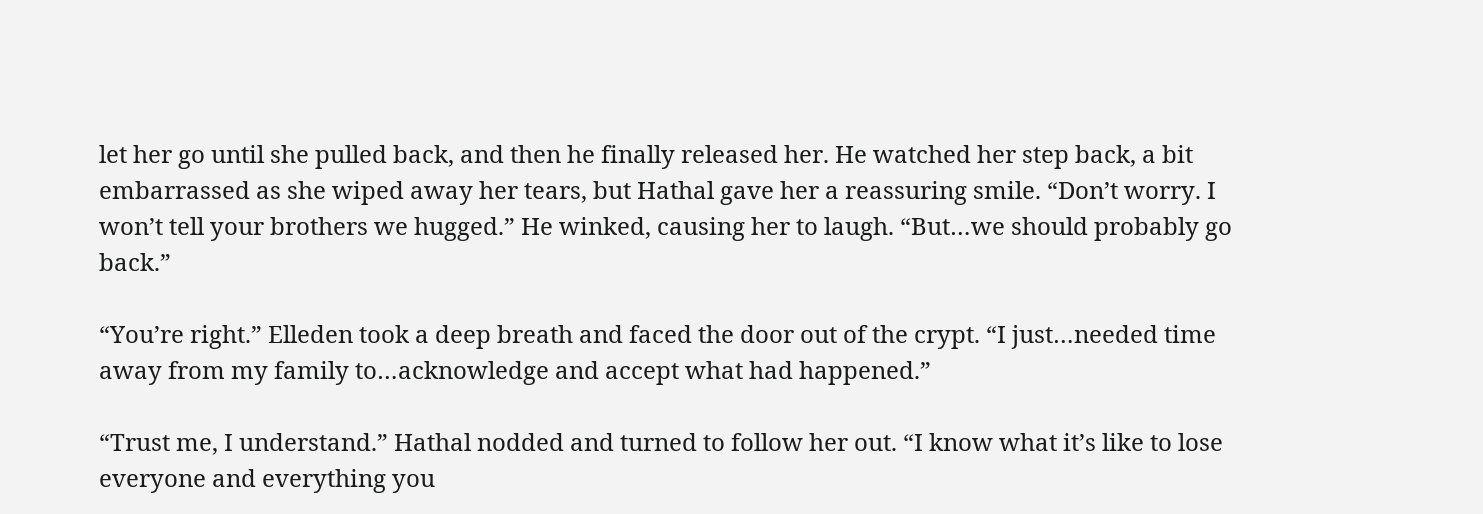let her go until she pulled back, and then he finally released her. He watched her step back, a bit embarrassed as she wiped away her tears, but Hathal gave her a reassuring smile. “Don’t worry. I won’t tell your brothers we hugged.” He winked, causing her to laugh. “But…we should probably go back.”

“You’re right.” Elleden took a deep breath and faced the door out of the crypt. “I just…needed time away from my family to…acknowledge and accept what had happened.”

“Trust me, I understand.” Hathal nodded and turned to follow her out. “I know what it’s like to lose everyone and everything you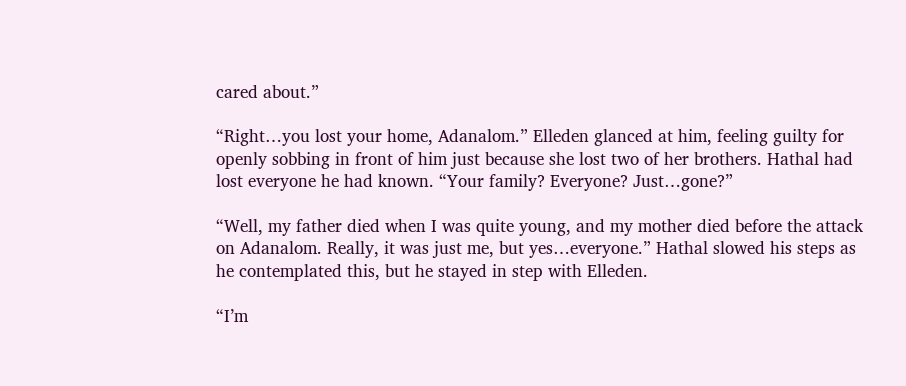cared about.”

“Right…you lost your home, Adanalom.” Elleden glanced at him, feeling guilty for openly sobbing in front of him just because she lost two of her brothers. Hathal had lost everyone he had known. “Your family? Everyone? Just…gone?”

“Well, my father died when I was quite young, and my mother died before the attack on Adanalom. Really, it was just me, but yes…everyone.” Hathal slowed his steps as he contemplated this, but he stayed in step with Elleden.

“I’m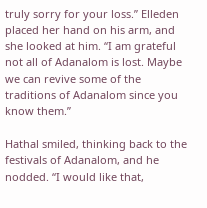truly sorry for your loss.” Elleden placed her hand on his arm, and she looked at him. “I am grateful not all of Adanalom is lost. Maybe we can revive some of the traditions of Adanalom since you know them.”

Hathal smiled, thinking back to the festivals of Adanalom, and he nodded. “I would like that,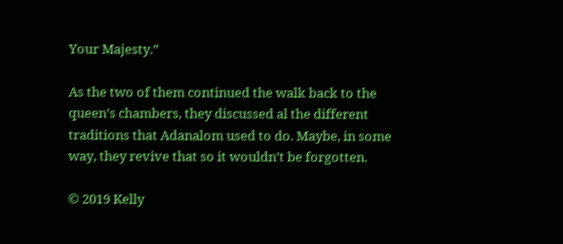Your Majesty.”

As the two of them continued the walk back to the queen’s chambers, they discussed al the different traditions that Adanalom used to do. Maybe, in some way, they revive that so it wouldn’t be forgotten.

© 2019 Kelly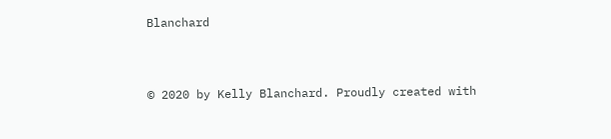Blanchard


© 2020 by Kelly Blanchard. Proudly created with